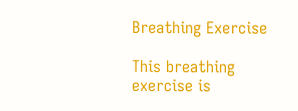Breathing Exercise

This breathing exercise is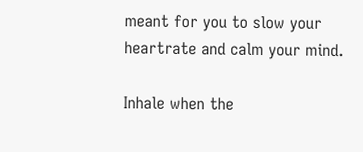meant for you to slow your heartrate and calm your mind.

Inhale when the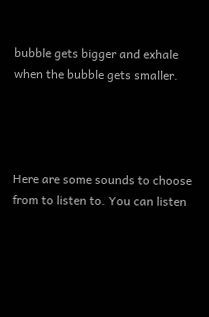bubble gets bigger and exhale when the bubble gets smaller.




Here are some sounds to choose from to listen to. You can listen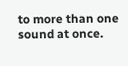to more than one sound at once.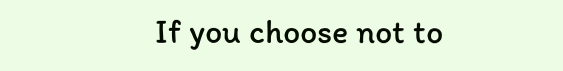If you choose not to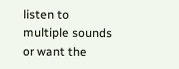listen to multiple sounds or want the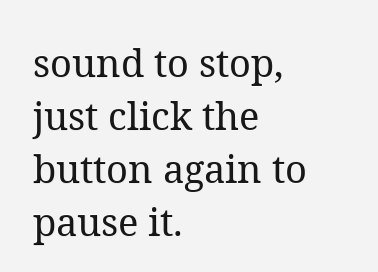sound to stop, just click the button again to pause it.